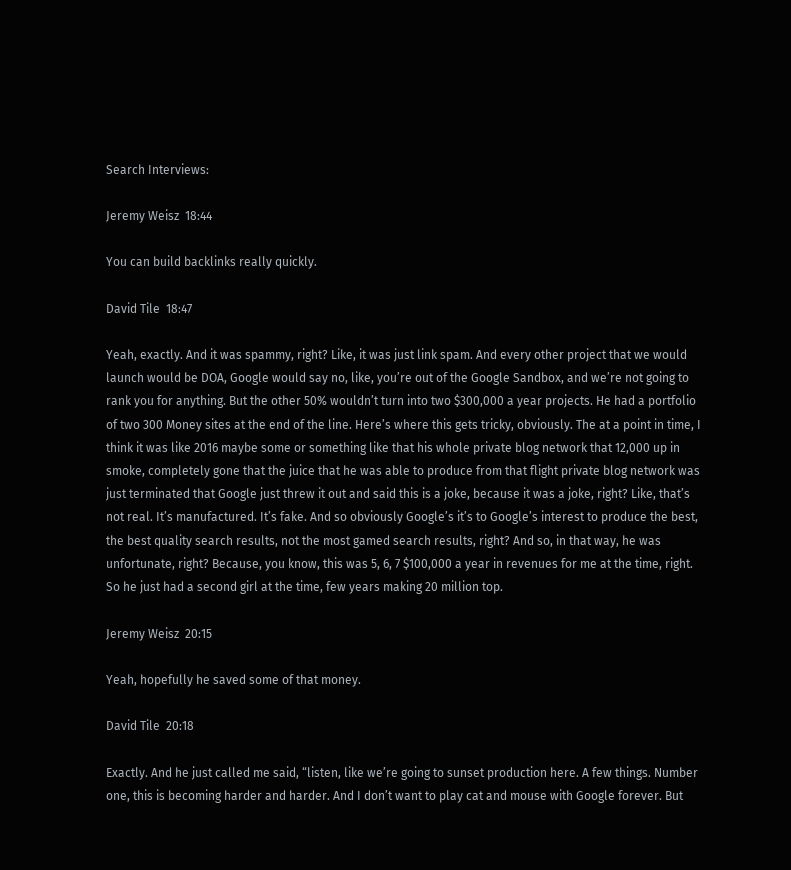Search Interviews:

Jeremy Weisz  18:44

You can build backlinks really quickly.

David Tile  18:47

Yeah, exactly. And it was spammy, right? Like, it was just link spam. And every other project that we would launch would be DOA, Google would say no, like, you’re out of the Google Sandbox, and we’re not going to rank you for anything. But the other 50% wouldn’t turn into two $300,000 a year projects. He had a portfolio of two 300 Money sites at the end of the line. Here’s where this gets tricky, obviously. The at a point in time, I think it was like 2016 maybe some or something like that his whole private blog network that 12,000 up in smoke, completely gone that the juice that he was able to produce from that flight private blog network was just terminated that Google just threw it out and said this is a joke, because it was a joke, right? Like, that’s not real. It’s manufactured. It’s fake. And so obviously Google’s it’s to Google’s interest to produce the best, the best quality search results, not the most gamed search results, right? And so, in that way, he was unfortunate, right? Because, you know, this was 5, 6, 7 $100,000 a year in revenues for me at the time, right. So he just had a second girl at the time, few years making 20 million top.

Jeremy Weisz  20:15

Yeah, hopefully he saved some of that money.

David Tile  20:18

Exactly. And he just called me said, “listen, like we’re going to sunset production here. A few things. Number one, this is becoming harder and harder. And I don’t want to play cat and mouse with Google forever. But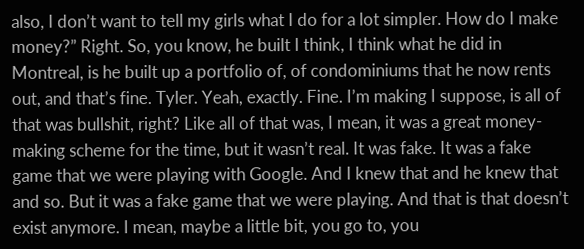also, I don’t want to tell my girls what I do for a lot simpler. How do I make money?” Right. So, you know, he built I think, I think what he did in Montreal, is he built up a portfolio of, of condominiums that he now rents out, and that’s fine. Tyler. Yeah, exactly. Fine. I’m making I suppose, is all of that was bullshit, right? Like all of that was, I mean, it was a great money-making scheme for the time, but it wasn’t real. It was fake. It was a fake game that we were playing with Google. And I knew that and he knew that and so. But it was a fake game that we were playing. And that is that doesn’t exist anymore. I mean, maybe a little bit, you go to, you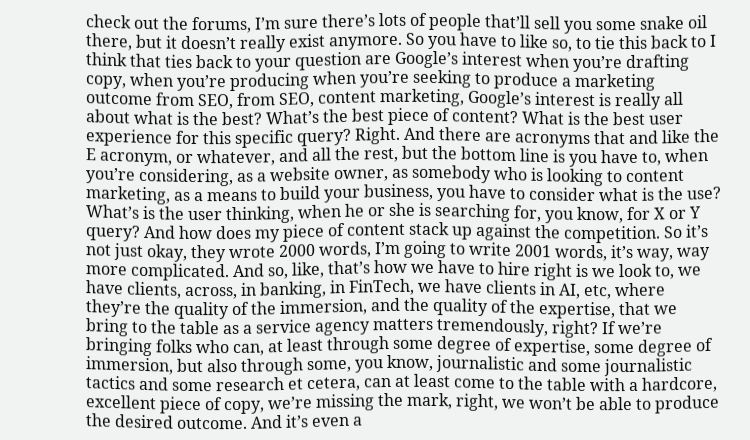check out the forums, I’m sure there’s lots of people that’ll sell you some snake oil there, but it doesn’t really exist anymore. So you have to like so, to tie this back to I think that ties back to your question are Google’s interest when you’re drafting copy, when you’re producing when you’re seeking to produce a marketing outcome from SEO, from SEO, content marketing, Google’s interest is really all about what is the best? What’s the best piece of content? What is the best user experience for this specific query? Right. And there are acronyms that and like the E acronym, or whatever, and all the rest, but the bottom line is you have to, when you’re considering, as a website owner, as somebody who is looking to content marketing, as a means to build your business, you have to consider what is the use? What’s is the user thinking, when he or she is searching for, you know, for X or Y query? And how does my piece of content stack up against the competition. So it’s not just okay, they wrote 2000 words, I’m going to write 2001 words, it’s way, way more complicated. And so, like, that’s how we have to hire right is we look to, we have clients, across, in banking, in FinTech, we have clients in AI, etc, where they’re the quality of the immersion, and the quality of the expertise, that we bring to the table as a service agency matters tremendously, right? If we’re bringing folks who can, at least through some degree of expertise, some degree of immersion, but also through some, you know, journalistic and some journalistic tactics and some research et cetera, can at least come to the table with a hardcore, excellent piece of copy, we’re missing the mark, right, we won’t be able to produce the desired outcome. And it’s even a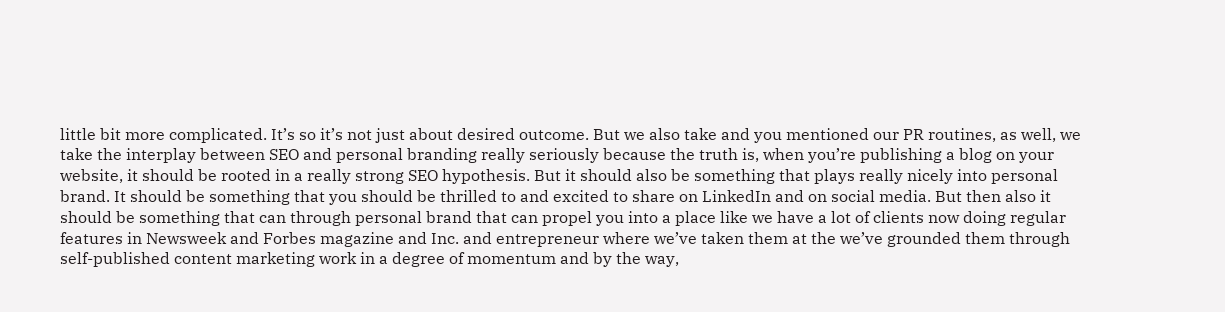little bit more complicated. It’s so it’s not just about desired outcome. But we also take and you mentioned our PR routines, as well, we take the interplay between SEO and personal branding really seriously because the truth is, when you’re publishing a blog on your website, it should be rooted in a really strong SEO hypothesis. But it should also be something that plays really nicely into personal brand. It should be something that you should be thrilled to and excited to share on LinkedIn and on social media. But then also it should be something that can through personal brand that can propel you into a place like we have a lot of clients now doing regular features in Newsweek and Forbes magazine and Inc. and entrepreneur where we’ve taken them at the we’ve grounded them through self-published content marketing work in a degree of momentum and by the way,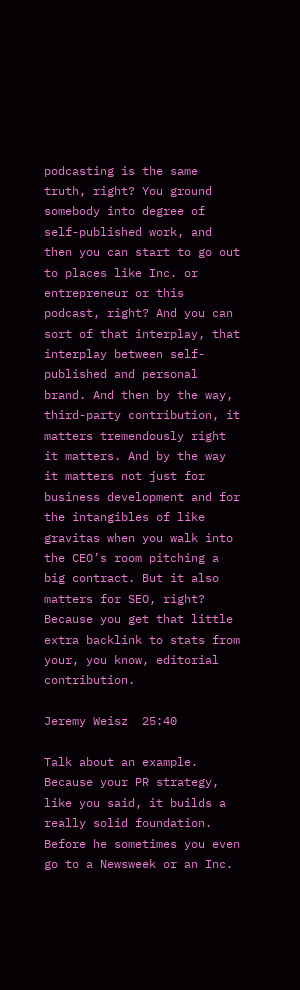podcasting is the same truth, right? You ground somebody into degree of self-published work, and then you can start to go out to places like Inc. or entrepreneur or this podcast, right? And you can sort of that interplay, that interplay between self-published and personal brand. And then by the way, third-party contribution, it matters tremendously right it matters. And by the way it matters not just for business development and for the intangibles of like gravitas when you walk into the CEO’s room pitching a big contract. But it also matters for SEO, right? Because you get that little extra backlink to stats from your, you know, editorial contribution.

Jeremy Weisz  25:40

Talk about an example. Because your PR strategy, like you said, it builds a really solid foundation. Before he sometimes you even go to a Newsweek or an Inc.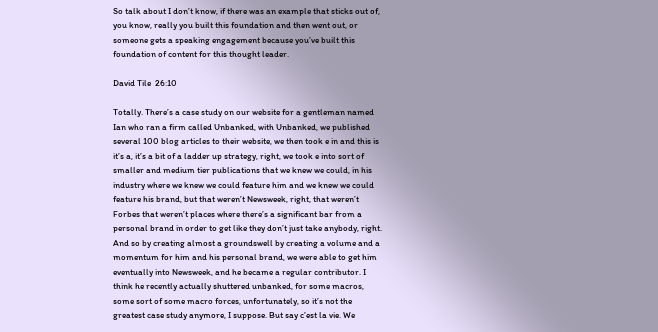So talk about I don’t know, if there was an example that sticks out of, you know, really you built this foundation and then went out, or someone gets a speaking engagement because you’ve built this foundation of content for this thought leader.

David Tile  26:10

Totally. There’s a case study on our website for a gentleman named Ian who ran a firm called Unbanked, with Unbanked, we published several 100 blog articles to their website, we then took e in and this is it’s a, it’s a bit of a ladder up strategy, right, we took e into sort of smaller and medium tier publications that we knew we could, in his industry where we knew we could feature him and we knew we could feature his brand, but that weren’t Newsweek, right, that weren’t Forbes that weren’t places where there’s a significant bar from a personal brand in order to get like they don’t just take anybody, right. And so by creating almost a groundswell by creating a volume and a momentum for him and his personal brand, we were able to get him eventually into Newsweek, and he became a regular contributor. I think he recently actually shuttered unbanked, for some macros, some sort of some macro forces, unfortunately, so it’s not the greatest case study anymore, I suppose. But say c’est la vie. We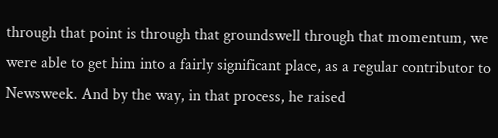through that point is through that groundswell through that momentum, we were able to get him into a fairly significant place, as a regular contributor to Newsweek. And by the way, in that process, he raised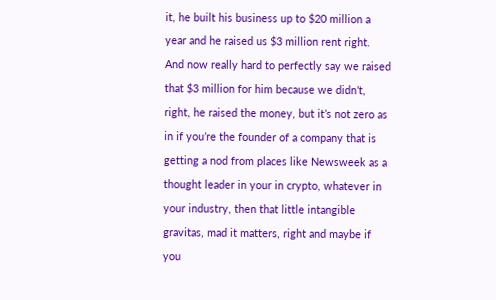it, he built his business up to $20 million a year and he raised us $3 million rent right. And now really hard to perfectly say we raised that $3 million for him because we didn’t, right, he raised the money, but it’s not zero as in if you’re the founder of a company that is getting a nod from places like Newsweek as a thought leader in your in crypto, whatever in your industry, then that little intangible gravitas, mad it matters, right and maybe if you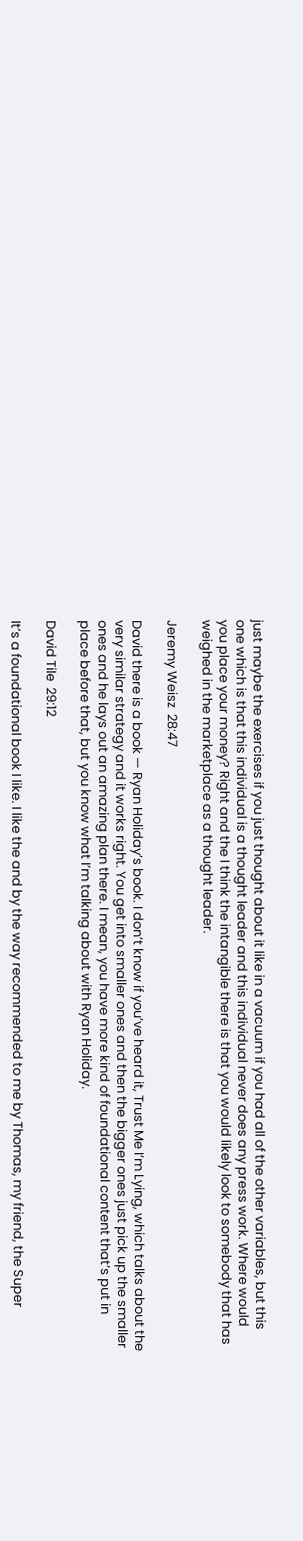just maybe the exercises if you just thought about it like in a vacuum if you had all of the other variables, but this one which is that this individual is a thought leader and this individual never does any press work. Where would you place your money? Right and the I think the intangible there is that you would likely look to somebody that has weighed in the marketplace as a thought leader.

Jeremy Weisz  28:47

David there is a book — Ryan Holiday’s book. I don’t know if you’ve heard it, Trust Me I’m Lying, which talks about the very similar strategy and it works right. You get into smaller ones and then the bigger ones just pick up the smaller ones and he lays out an amazing plan there. I mean, you have more kind of foundational content that’s put in place before that, but you know what I’m talking about with Ryan Holiday.

David Tile  29:12

It’s a foundational book I like. I like the and by the way recommended to me by Thomas, my friend, the Super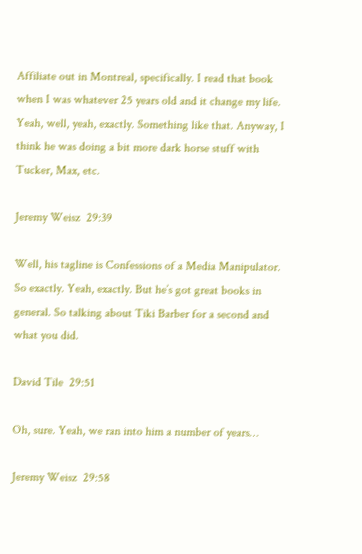Affiliate out in Montreal, specifically. I read that book when I was whatever 25 years old and it change my life. Yeah, well, yeah, exactly. Something like that. Anyway, I think he was doing a bit more dark horse stuff with Tucker, Max, etc.

Jeremy Weisz  29:39

Well, his tagline is Confessions of a Media Manipulator. So exactly. Yeah, exactly. But he’s got great books in general. So talking about Tiki Barber for a second and what you did.

David Tile  29:51

Oh, sure. Yeah, we ran into him a number of years…

Jeremy Weisz  29:58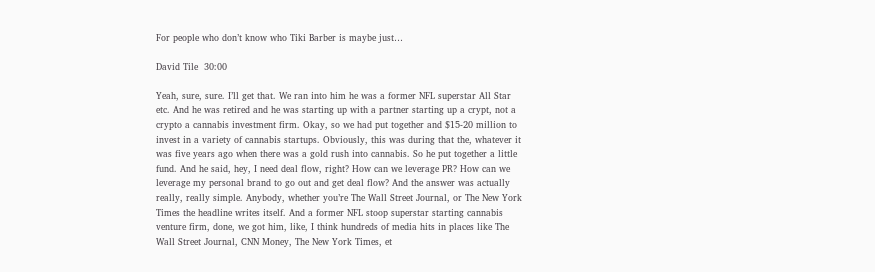For people who don’t know who Tiki Barber is maybe just…

David Tile  30:00

Yeah, sure, sure. I’ll get that. We ran into him he was a former NFL superstar All Star etc. And he was retired and he was starting up with a partner starting up a crypt, not a crypto a cannabis investment firm. Okay, so we had put together and $15-20 million to invest in a variety of cannabis startups. Obviously, this was during that the, whatever it was five years ago when there was a gold rush into cannabis. So he put together a little fund. And he said, hey, I need deal flow, right? How can we leverage PR? How can we leverage my personal brand to go out and get deal flow? And the answer was actually really, really simple. Anybody, whether you’re The Wall Street Journal, or The New York Times the headline writes itself. And a former NFL stoop superstar starting cannabis venture firm, done, we got him, like, I think hundreds of media hits in places like The Wall Street Journal, CNN Money, The New York Times, et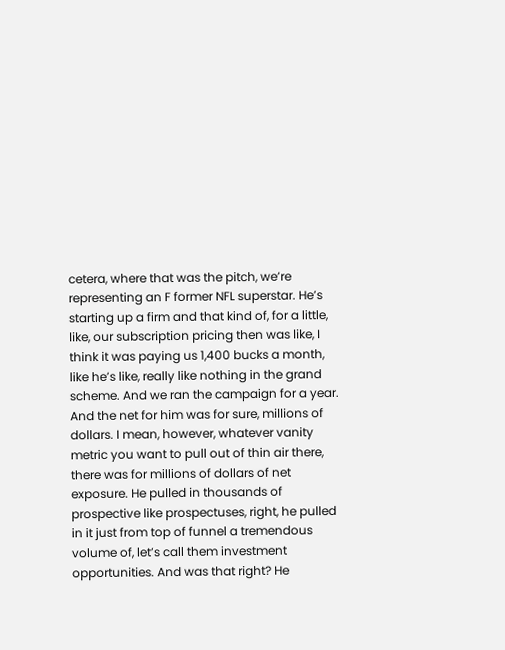cetera, where that was the pitch, we’re representing an F former NFL superstar. He’s starting up a firm and that kind of, for a little, like, our subscription pricing then was like, I think it was paying us 1,400 bucks a month, like he’s like, really like nothing in the grand scheme. And we ran the campaign for a year. And the net for him was for sure, millions of dollars. I mean, however, whatever vanity metric you want to pull out of thin air there, there was for millions of dollars of net exposure. He pulled in thousands of prospective like prospectuses, right, he pulled in it just from top of funnel a tremendous volume of, let’s call them investment opportunities. And was that right? He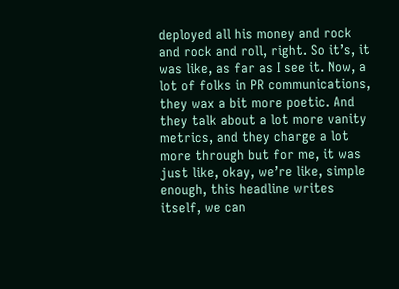deployed all his money and rock and rock and roll, right. So it’s, it was like, as far as I see it. Now, a lot of folks in PR communications, they wax a bit more poetic. And they talk about a lot more vanity metrics, and they charge a lot more through but for me, it was just like, okay, we’re like, simple enough, this headline writes itself, we can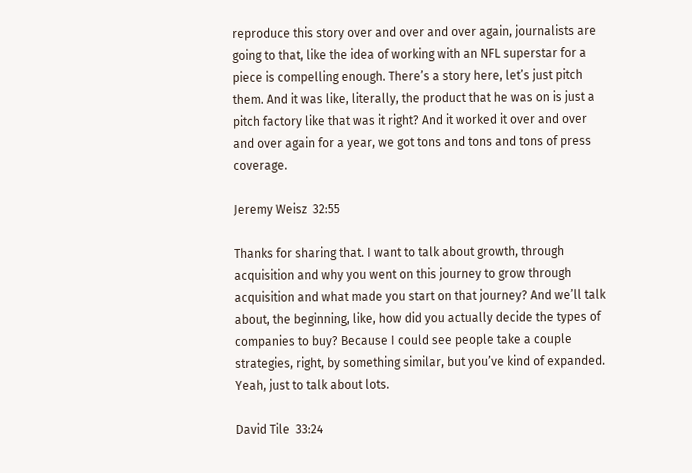reproduce this story over and over and over again, journalists are going to that, like the idea of working with an NFL superstar for a piece is compelling enough. There’s a story here, let’s just pitch them. And it was like, literally, the product that he was on is just a pitch factory like that was it right? And it worked it over and over and over again for a year, we got tons and tons and tons of press coverage.

Jeremy Weisz  32:55

Thanks for sharing that. I want to talk about growth, through acquisition and why you went on this journey to grow through acquisition and what made you start on that journey? And we’ll talk about, the beginning, like, how did you actually decide the types of companies to buy? Because I could see people take a couple strategies, right, by something similar, but you’ve kind of expanded. Yeah, just to talk about lots.

David Tile  33:24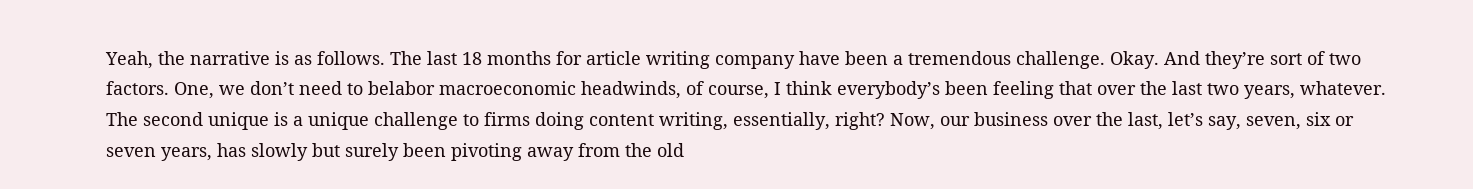Yeah, the narrative is as follows. The last 18 months for article writing company have been a tremendous challenge. Okay. And they’re sort of two factors. One, we don’t need to belabor macroeconomic headwinds, of course, I think everybody’s been feeling that over the last two years, whatever. The second unique is a unique challenge to firms doing content writing, essentially, right? Now, our business over the last, let’s say, seven, six or seven years, has slowly but surely been pivoting away from the old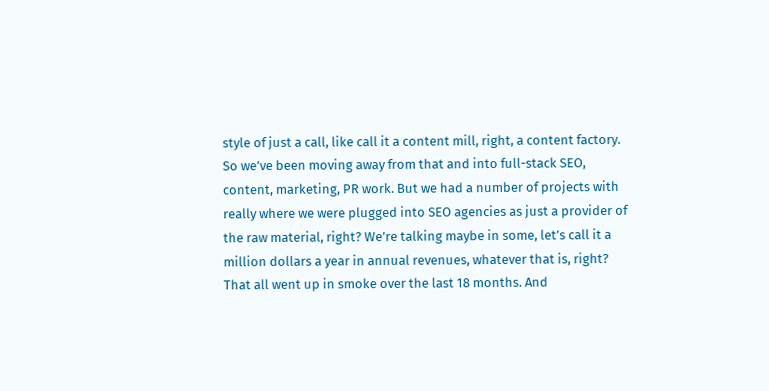style of just a call, like call it a content mill, right, a content factory. So we’ve been moving away from that and into full-stack SEO, content, marketing, PR work. But we had a number of projects with really where we were plugged into SEO agencies as just a provider of the raw material, right? We’re talking maybe in some, let’s call it a million dollars a year in annual revenues, whatever that is, right? That all went up in smoke over the last 18 months. And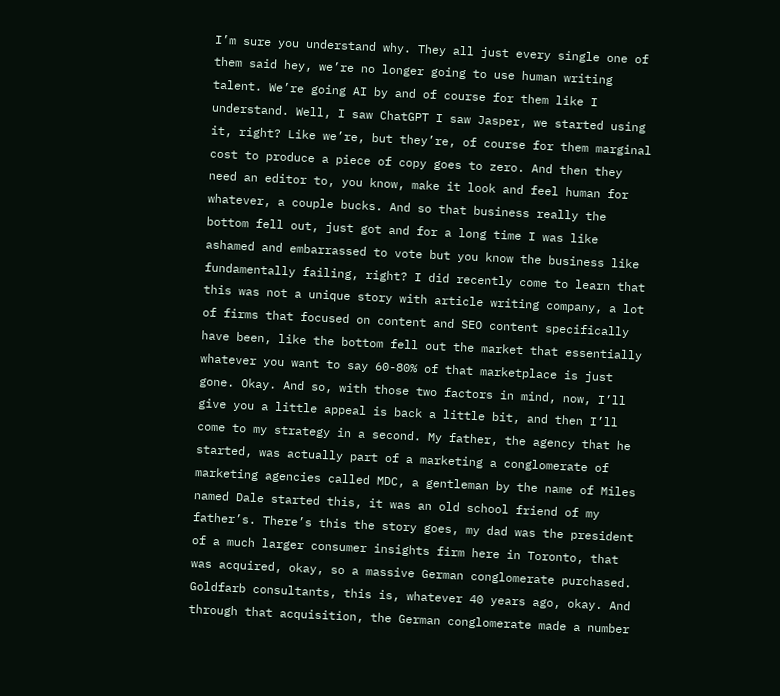I’m sure you understand why. They all just every single one of them said hey, we’re no longer going to use human writing talent. We’re going AI by and of course for them like I understand. Well, I saw ChatGPT I saw Jasper, we started using it, right? Like we’re, but they’re, of course for them marginal cost to produce a piece of copy goes to zero. And then they need an editor to, you know, make it look and feel human for whatever, a couple bucks. And so that business really the bottom fell out, just got and for a long time I was like ashamed and embarrassed to vote but you know the business like fundamentally failing, right? I did recently come to learn that this was not a unique story with article writing company, a lot of firms that focused on content and SEO content specifically have been, like the bottom fell out the market that essentially whatever you want to say 60-80% of that marketplace is just gone. Okay. And so, with those two factors in mind, now, I’ll give you a little appeal is back a little bit, and then I’ll come to my strategy in a second. My father, the agency that he started, was actually part of a marketing a conglomerate of marketing agencies called MDC, a gentleman by the name of Miles named Dale started this, it was an old school friend of my father’s. There’s this the story goes, my dad was the president of a much larger consumer insights firm here in Toronto, that was acquired, okay, so a massive German conglomerate purchased. Goldfarb consultants, this is, whatever 40 years ago, okay. And through that acquisition, the German conglomerate made a number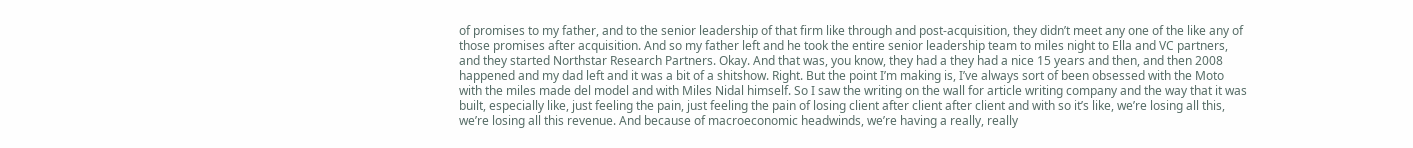of promises to my father, and to the senior leadership of that firm like through and post-acquisition, they didn’t meet any one of the like any of those promises after acquisition. And so my father left and he took the entire senior leadership team to miles night to Ella and VC partners, and they started Northstar Research Partners. Okay. And that was, you know, they had a they had a nice 15 years and then, and then 2008 happened and my dad left and it was a bit of a shitshow. Right. But the point I’m making is, I’ve always sort of been obsessed with the Moto with the miles made del model and with Miles Nidal himself. So I saw the writing on the wall for article writing company and the way that it was built, especially like, just feeling the pain, just feeling the pain of losing client after client after client and with so it’s like, we’re losing all this, we’re losing all this revenue. And because of macroeconomic headwinds, we’re having a really, really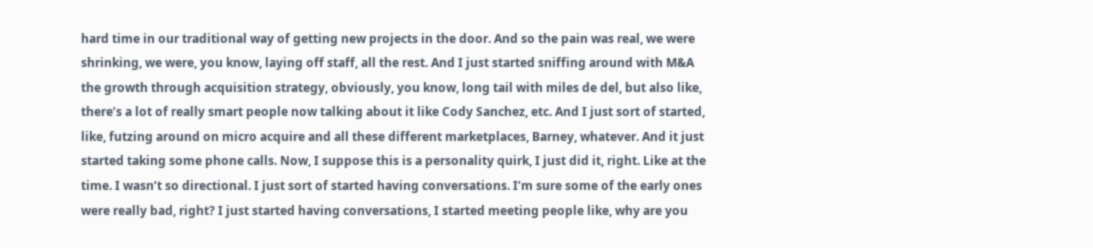hard time in our traditional way of getting new projects in the door. And so the pain was real, we were shrinking, we were, you know, laying off staff, all the rest. And I just started sniffing around with M&A the growth through acquisition strategy, obviously, you know, long tail with miles de del, but also like, there’s a lot of really smart people now talking about it like Cody Sanchez, etc. And I just sort of started, like, futzing around on micro acquire and all these different marketplaces, Barney, whatever. And it just started taking some phone calls. Now, I suppose this is a personality quirk, I just did it, right. Like at the time. I wasn’t so directional. I just sort of started having conversations. I’m sure some of the early ones were really bad, right? I just started having conversations, I started meeting people like, why are you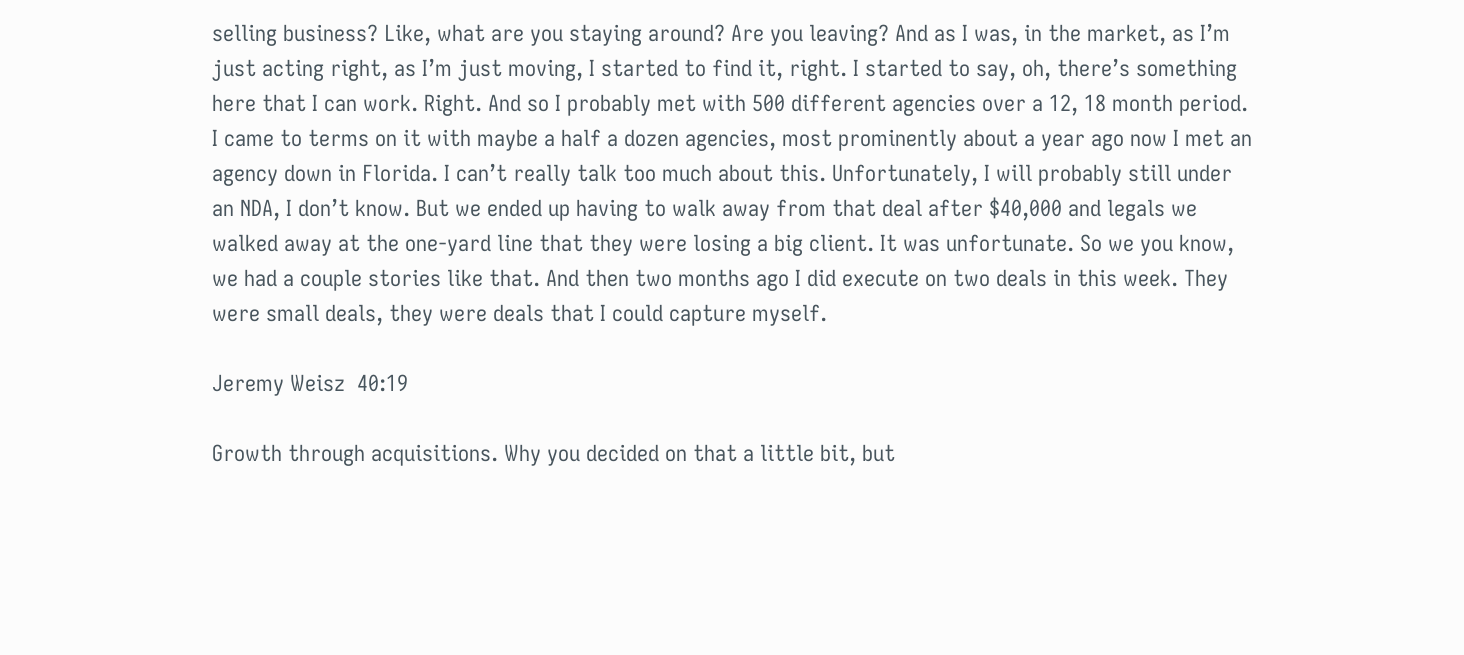selling business? Like, what are you staying around? Are you leaving? And as I was, in the market, as I’m just acting right, as I’m just moving, I started to find it, right. I started to say, oh, there’s something here that I can work. Right. And so I probably met with 500 different agencies over a 12, 18 month period. I came to terms on it with maybe a half a dozen agencies, most prominently about a year ago now I met an agency down in Florida. I can’t really talk too much about this. Unfortunately, I will probably still under an NDA, I don’t know. But we ended up having to walk away from that deal after $40,000 and legals we walked away at the one-yard line that they were losing a big client. It was unfortunate. So we you know, we had a couple stories like that. And then two months ago I did execute on two deals in this week. They were small deals, they were deals that I could capture myself.

Jeremy Weisz  40:19

Growth through acquisitions. Why you decided on that a little bit, but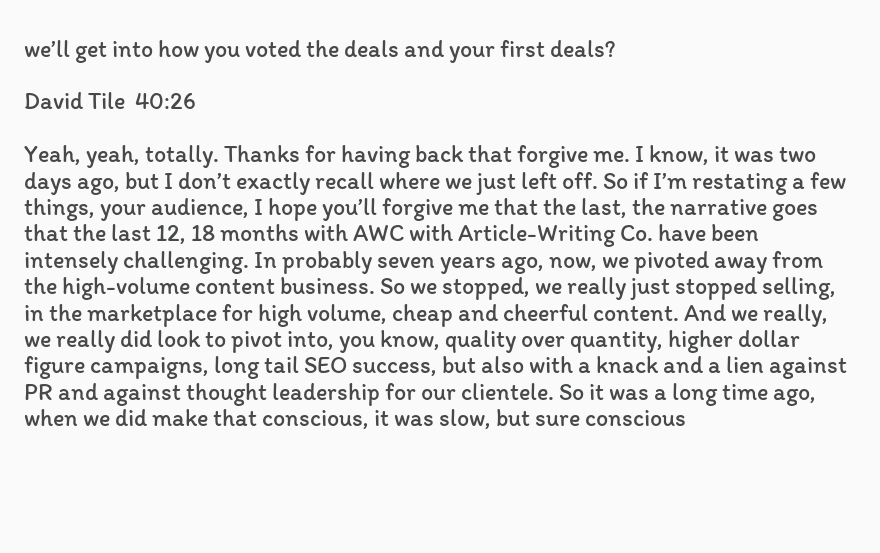we’ll get into how you voted the deals and your first deals?

David Tile  40:26

Yeah, yeah, totally. Thanks for having back that forgive me. I know, it was two days ago, but I don’t exactly recall where we just left off. So if I’m restating a few things, your audience, I hope you’ll forgive me that the last, the narrative goes that the last 12, 18 months with AWC with Article-Writing Co. have been intensely challenging. In probably seven years ago, now, we pivoted away from the high-volume content business. So we stopped, we really just stopped selling, in the marketplace for high volume, cheap and cheerful content. And we really, we really did look to pivot into, you know, quality over quantity, higher dollar figure campaigns, long tail SEO success, but also with a knack and a lien against PR and against thought leadership for our clientele. So it was a long time ago, when we did make that conscious, it was slow, but sure conscious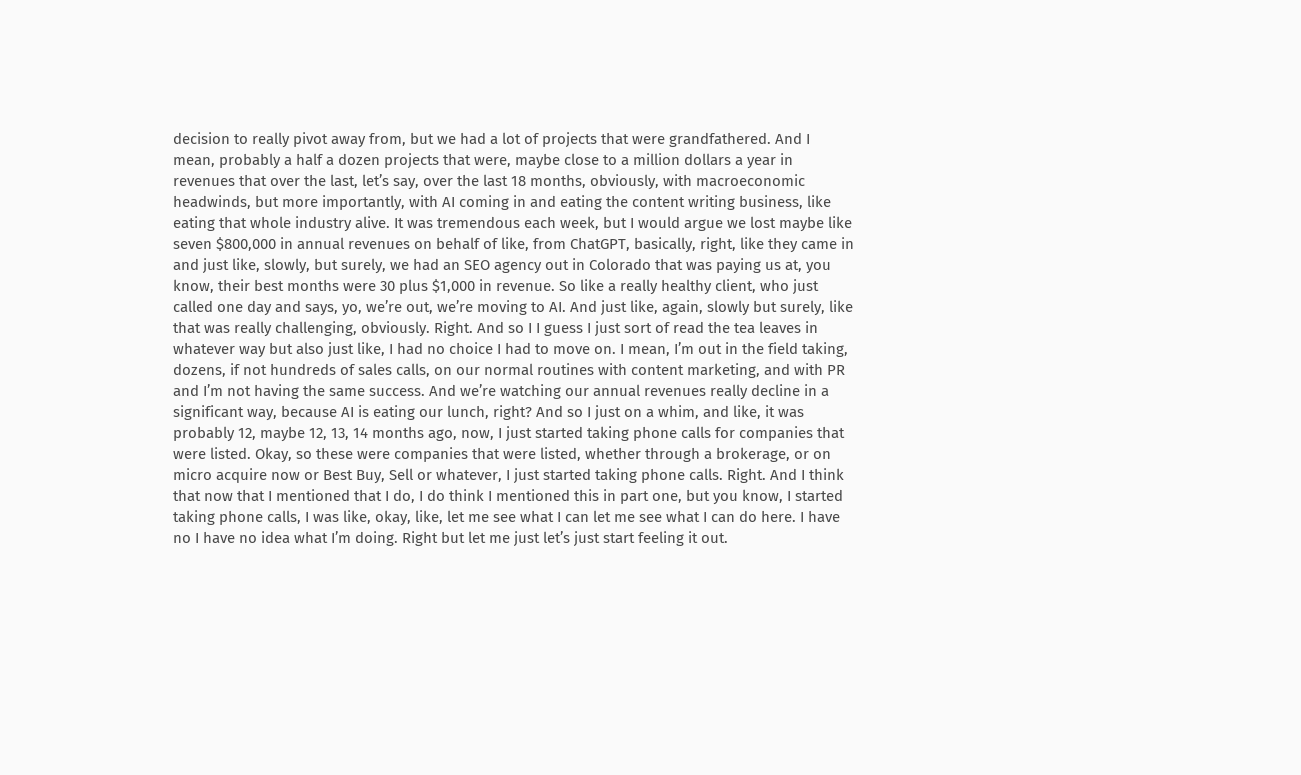decision to really pivot away from, but we had a lot of projects that were grandfathered. And I mean, probably a half a dozen projects that were, maybe close to a million dollars a year in revenues that over the last, let’s say, over the last 18 months, obviously, with macroeconomic headwinds, but more importantly, with AI coming in and eating the content writing business, like eating that whole industry alive. It was tremendous each week, but I would argue we lost maybe like seven $800,000 in annual revenues on behalf of like, from ChatGPT, basically, right, like they came in and just like, slowly, but surely, we had an SEO agency out in Colorado that was paying us at, you know, their best months were 30 plus $1,000 in revenue. So like a really healthy client, who just called one day and says, yo, we’re out, we’re moving to AI. And just like, again, slowly but surely, like that was really challenging, obviously. Right. And so I I guess I just sort of read the tea leaves in whatever way but also just like, I had no choice I had to move on. I mean, I’m out in the field taking, dozens, if not hundreds of sales calls, on our normal routines with content marketing, and with PR and I’m not having the same success. And we’re watching our annual revenues really decline in a significant way, because AI is eating our lunch, right? And so I just on a whim, and like, it was probably 12, maybe 12, 13, 14 months ago, now, I just started taking phone calls for companies that were listed. Okay, so these were companies that were listed, whether through a brokerage, or on micro acquire now or Best Buy, Sell or whatever, I just started taking phone calls. Right. And I think that now that I mentioned that I do, I do think I mentioned this in part one, but you know, I started taking phone calls, I was like, okay, like, let me see what I can let me see what I can do here. I have no I have no idea what I’m doing. Right but let me just let’s just start feeling it out.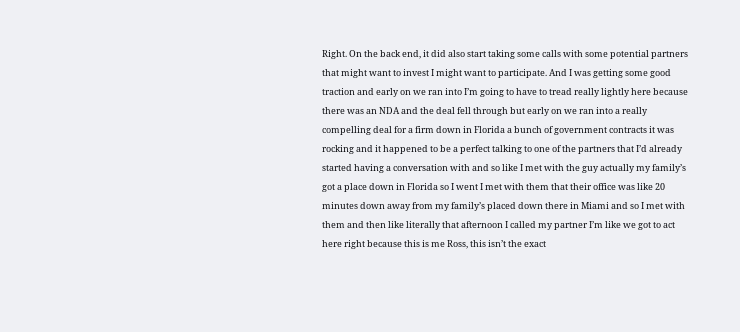Right. On the back end, it did also start taking some calls with some potential partners that might want to invest I might want to participate. And I was getting some good traction and early on we ran into I’m going to have to tread really lightly here because there was an NDA and the deal fell through but early on we ran into a really compelling deal for a firm down in Florida a bunch of government contracts it was rocking and it happened to be a perfect talking to one of the partners that I’d already started having a conversation with and so like I met with the guy actually my family’s got a place down in Florida so I went I met with them that their office was like 20 minutes down away from my family’s placed down there in Miami and so I met with them and then like literally that afternoon I called my partner I’m like we got to act here right because this is me Ross, this isn’t the exact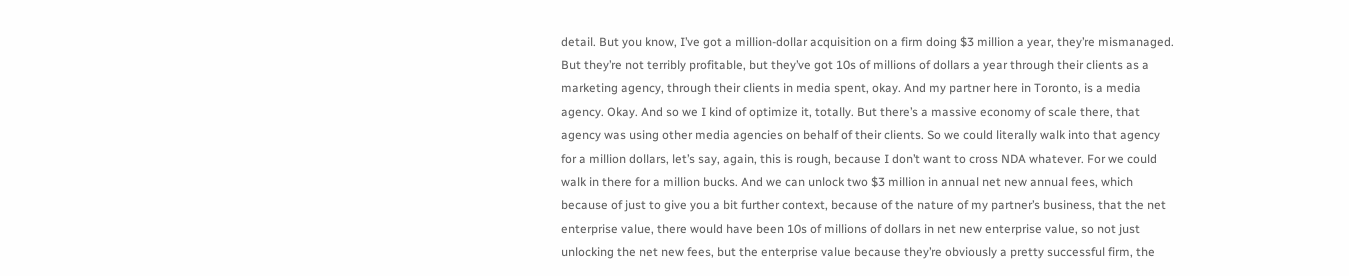detail. But you know, I’ve got a million-dollar acquisition on a firm doing $3 million a year, they’re mismanaged. But they’re not terribly profitable, but they’ve got 10s of millions of dollars a year through their clients as a marketing agency, through their clients in media spent, okay. And my partner here in Toronto, is a media agency. Okay. And so we I kind of optimize it, totally. But there’s a massive economy of scale there, that agency was using other media agencies on behalf of their clients. So we could literally walk into that agency for a million dollars, let’s say, again, this is rough, because I don’t want to cross NDA whatever. For we could walk in there for a million bucks. And we can unlock two $3 million in annual net new annual fees, which because of just to give you a bit further context, because of the nature of my partner’s business, that the net enterprise value, there would have been 10s of millions of dollars in net new enterprise value, so not just unlocking the net new fees, but the enterprise value because they’re obviously a pretty successful firm, the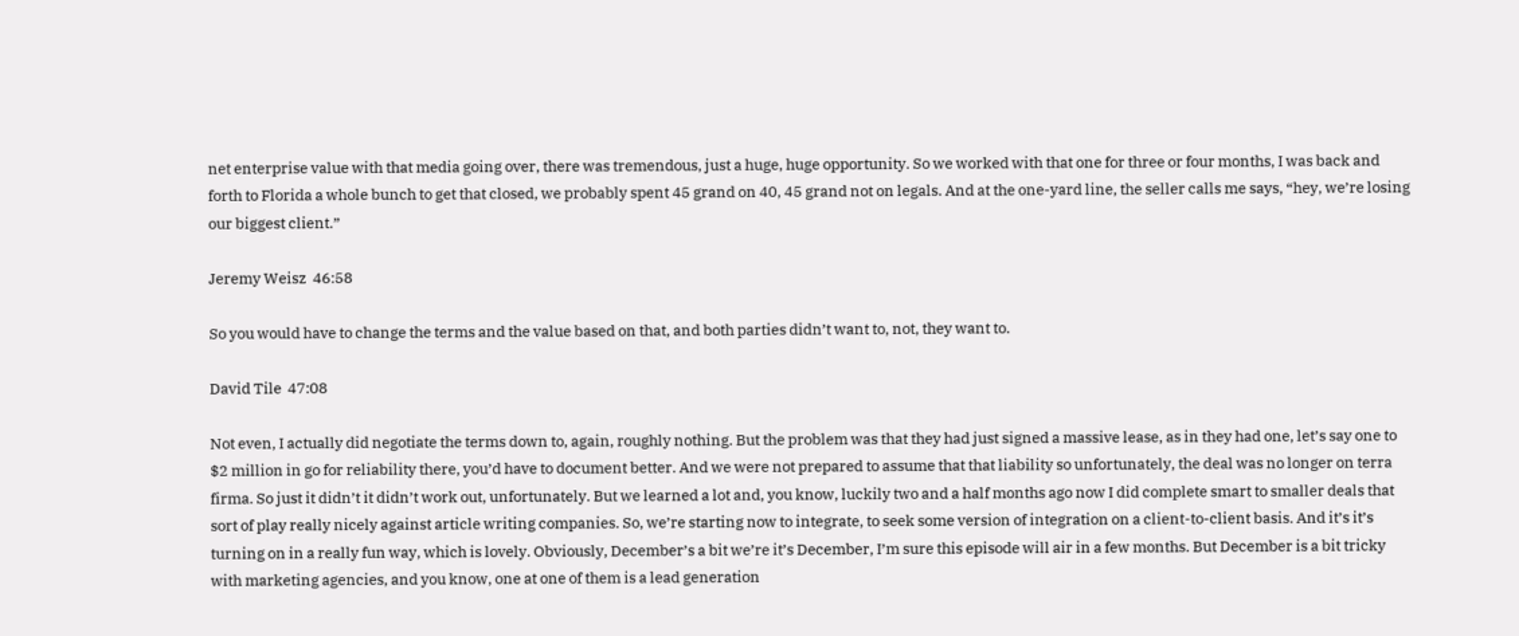net enterprise value with that media going over, there was tremendous, just a huge, huge opportunity. So we worked with that one for three or four months, I was back and forth to Florida a whole bunch to get that closed, we probably spent 45 grand on 40, 45 grand not on legals. And at the one-yard line, the seller calls me says, “hey, we’re losing our biggest client.”

Jeremy Weisz  46:58

So you would have to change the terms and the value based on that, and both parties didn’t want to, not, they want to.

David Tile  47:08

Not even, I actually did negotiate the terms down to, again, roughly nothing. But the problem was that they had just signed a massive lease, as in they had one, let’s say one to $2 million in go for reliability there, you’d have to document better. And we were not prepared to assume that that liability so unfortunately, the deal was no longer on terra firma. So just it didn’t it didn’t work out, unfortunately. But we learned a lot and, you know, luckily two and a half months ago now I did complete smart to smaller deals that sort of play really nicely against article writing companies. So, we’re starting now to integrate, to seek some version of integration on a client-to-client basis. And it’s it’s turning on in a really fun way, which is lovely. Obviously, December’s a bit we’re it’s December, I’m sure this episode will air in a few months. But December is a bit tricky with marketing agencies, and you know, one at one of them is a lead generation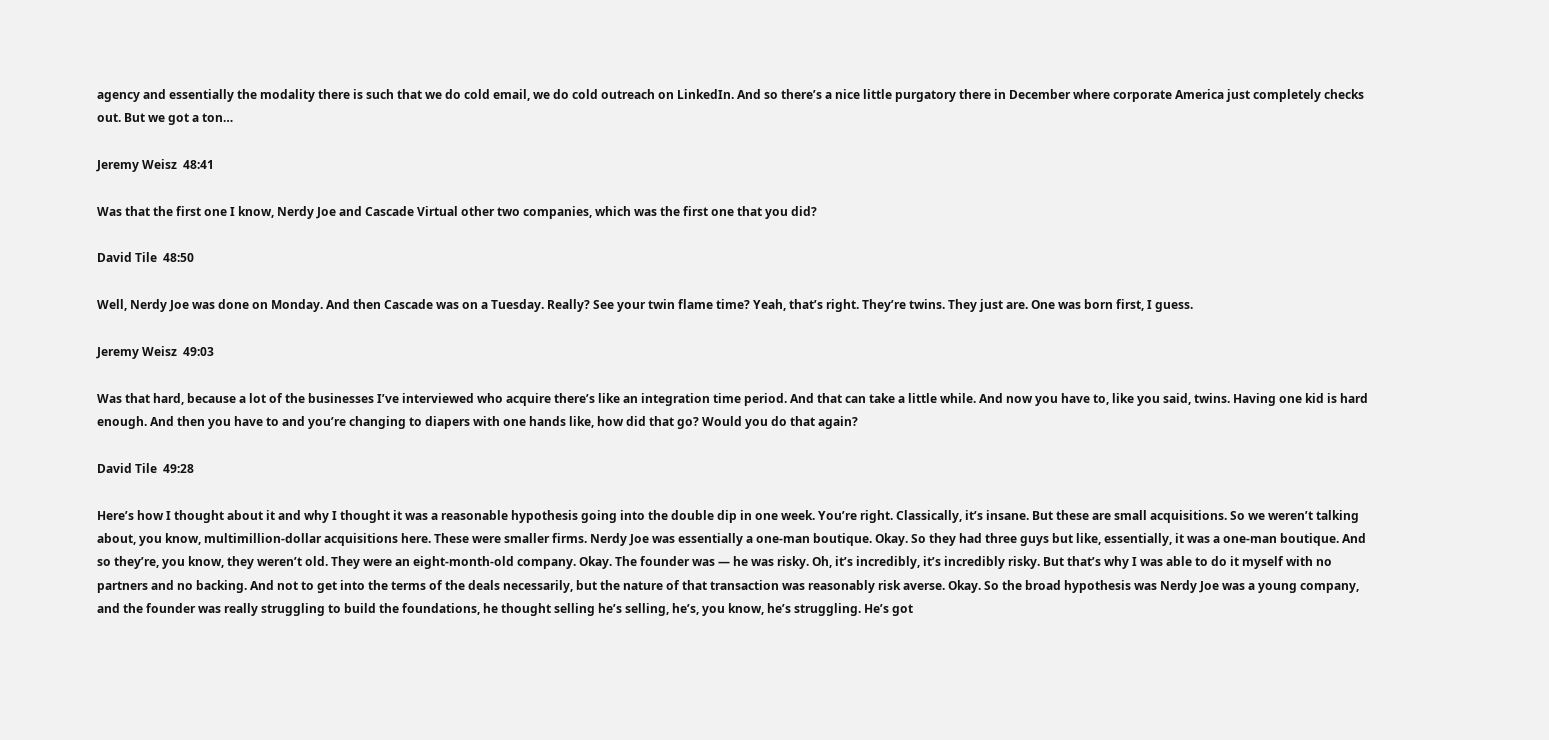agency and essentially the modality there is such that we do cold email, we do cold outreach on LinkedIn. And so there’s a nice little purgatory there in December where corporate America just completely checks out. But we got a ton…

Jeremy Weisz  48:41

Was that the first one I know, Nerdy Joe and Cascade Virtual other two companies, which was the first one that you did?

David Tile  48:50

Well, Nerdy Joe was done on Monday. And then Cascade was on a Tuesday. Really? See your twin flame time? Yeah, that’s right. They’re twins. They just are. One was born first, I guess.

Jeremy Weisz  49:03

Was that hard, because a lot of the businesses I’ve interviewed who acquire there’s like an integration time period. And that can take a little while. And now you have to, like you said, twins. Having one kid is hard enough. And then you have to and you’re changing to diapers with one hands like, how did that go? Would you do that again?

David Tile  49:28

Here’s how I thought about it and why I thought it was a reasonable hypothesis going into the double dip in one week. You’re right. Classically, it’s insane. But these are small acquisitions. So we weren’t talking about, you know, multimillion-dollar acquisitions here. These were smaller firms. Nerdy Joe was essentially a one-man boutique. Okay. So they had three guys but like, essentially, it was a one-man boutique. And so they’re, you know, they weren’t old. They were an eight-month-old company. Okay. The founder was — he was risky. Oh, it’s incredibly, it’s incredibly risky. But that’s why I was able to do it myself with no partners and no backing. And not to get into the terms of the deals necessarily, but the nature of that transaction was reasonably risk averse. Okay. So the broad hypothesis was Nerdy Joe was a young company, and the founder was really struggling to build the foundations, he thought selling he’s selling, he’s, you know, he’s struggling. He’s got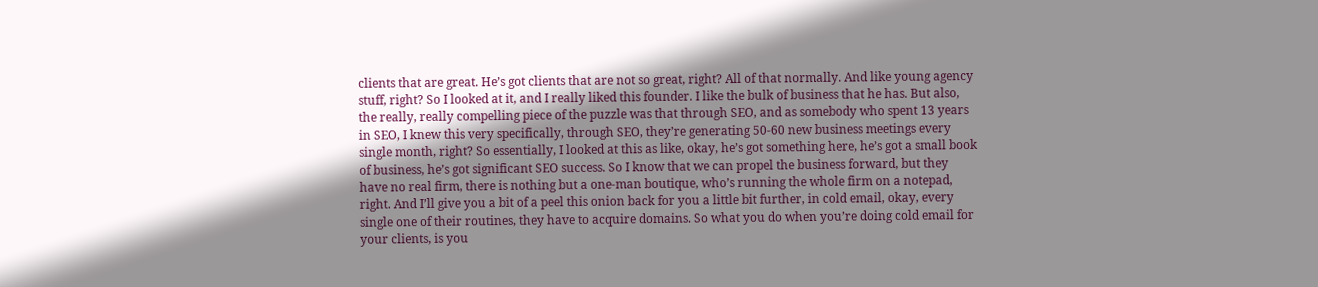clients that are great. He’s got clients that are not so great, right? All of that normally. And like young agency stuff, right? So I looked at it, and I really liked this founder. I like the bulk of business that he has. But also, the really, really compelling piece of the puzzle was that through SEO, and as somebody who spent 13 years in SEO, I knew this very specifically, through SEO, they’re generating 50-60 new business meetings every single month, right? So essentially, I looked at this as like, okay, he’s got something here, he’s got a small book of business, he’s got significant SEO success. So I know that we can propel the business forward, but they have no real firm, there is nothing but a one-man boutique, who’s running the whole firm on a notepad, right. And I’ll give you a bit of a peel this onion back for you a little bit further, in cold email, okay, every single one of their routines, they have to acquire domains. So what you do when you’re doing cold email for your clients, is you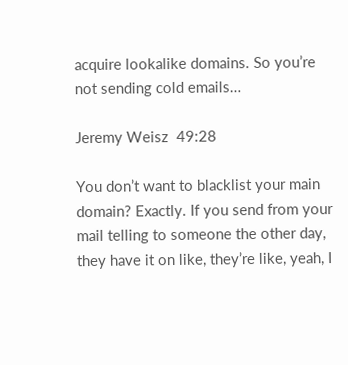acquire lookalike domains. So you’re not sending cold emails…

Jeremy Weisz  49:28

You don’t want to blacklist your main domain? Exactly. If you send from your mail telling to someone the other day, they have it on like, they’re like, yeah, I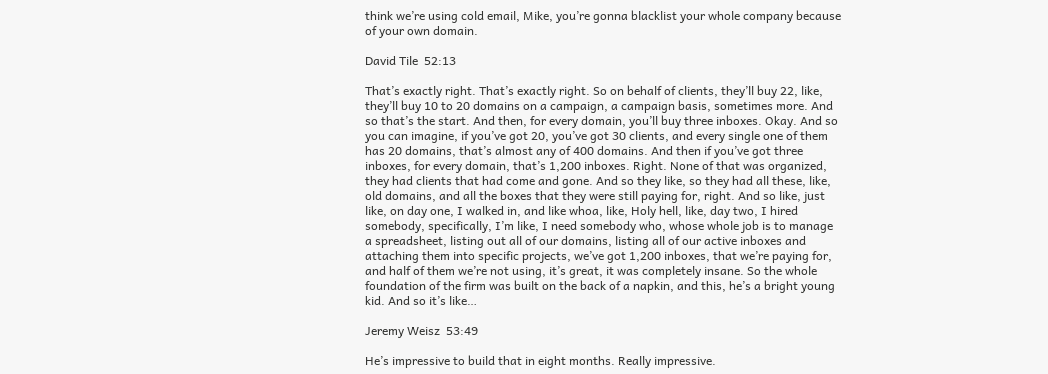think we’re using cold email, Mike, you’re gonna blacklist your whole company because of your own domain.

David Tile  52:13

That’s exactly right. That’s exactly right. So on behalf of clients, they’ll buy 22, like, they’ll buy 10 to 20 domains on a campaign, a campaign basis, sometimes more. And so that’s the start. And then, for every domain, you’ll buy three inboxes. Okay. And so you can imagine, if you’ve got 20, you’ve got 30 clients, and every single one of them has 20 domains, that’s almost any of 400 domains. And then if you’ve got three inboxes, for every domain, that’s 1,200 inboxes. Right. None of that was organized, they had clients that had come and gone. And so they like, so they had all these, like, old domains, and all the boxes that they were still paying for, right. And so like, just like, on day one, I walked in, and like whoa, like, Holy hell, like, day two, I hired somebody, specifically, I’m like, I need somebody who, whose whole job is to manage a spreadsheet, listing out all of our domains, listing all of our active inboxes and attaching them into specific projects, we’ve got 1,200 inboxes, that we’re paying for, and half of them we’re not using, it’s great, it was completely insane. So the whole foundation of the firm was built on the back of a napkin, and this, he’s a bright young kid. And so it’s like…

Jeremy Weisz  53:49

He’s impressive to build that in eight months. Really impressive.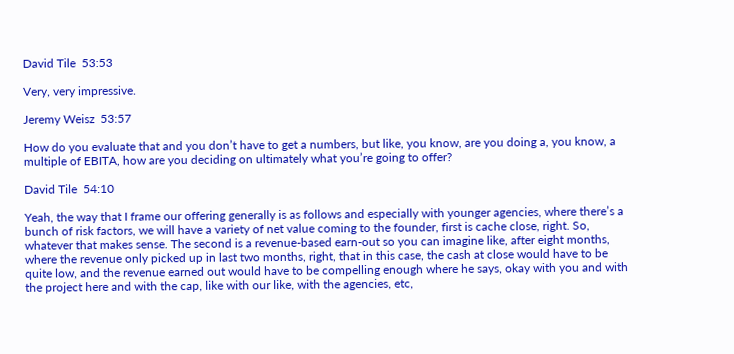David Tile  53:53

Very, very impressive.

Jeremy Weisz  53:57

How do you evaluate that and you don’t have to get a numbers, but like, you know, are you doing a, you know, a multiple of EBITA, how are you deciding on ultimately what you’re going to offer?

David Tile  54:10

Yeah, the way that I frame our offering generally is as follows and especially with younger agencies, where there’s a bunch of risk factors, we will have a variety of net value coming to the founder, first is cache close, right. So, whatever that makes sense. The second is a revenue-based earn-out so you can imagine like, after eight months, where the revenue only picked up in last two months, right, that in this case, the cash at close would have to be quite low, and the revenue earned out would have to be compelling enough where he says, okay with you and with the project here and with the cap, like with our like, with the agencies, etc,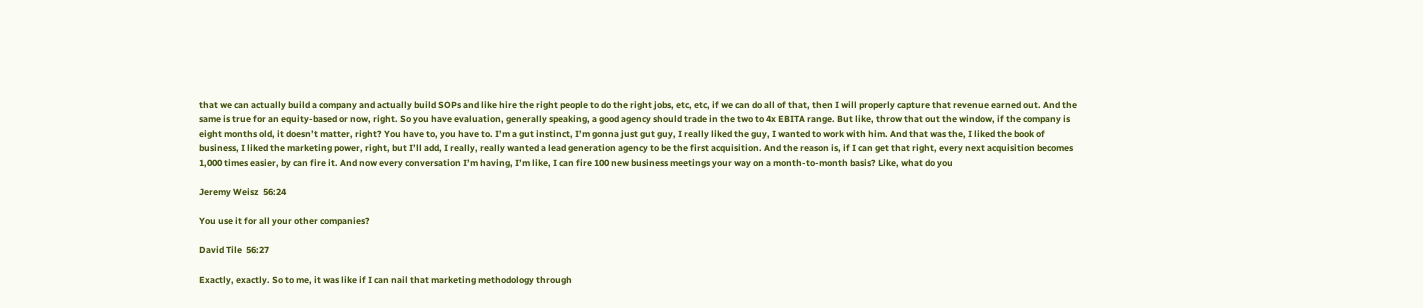that we can actually build a company and actually build SOPs and like hire the right people to do the right jobs, etc, etc, if we can do all of that, then I will properly capture that revenue earned out. And the same is true for an equity-based or now, right. So you have evaluation, generally speaking, a good agency should trade in the two to 4x EBITA range. But like, throw that out the window, if the company is eight months old, it doesn’t matter, right? You have to, you have to. I’m a gut instinct, I’m gonna just gut guy, I really liked the guy, I wanted to work with him. And that was the, I liked the book of business, I liked the marketing power, right, but I’ll add, I really, really wanted a lead generation agency to be the first acquisition. And the reason is, if I can get that right, every next acquisition becomes 1,000 times easier, by can fire it. And now every conversation I’m having, I’m like, I can fire 100 new business meetings your way on a month-to-month basis? Like, what do you

Jeremy Weisz  56:24

You use it for all your other companies?

David Tile  56:27

Exactly, exactly. So to me, it was like if I can nail that marketing methodology through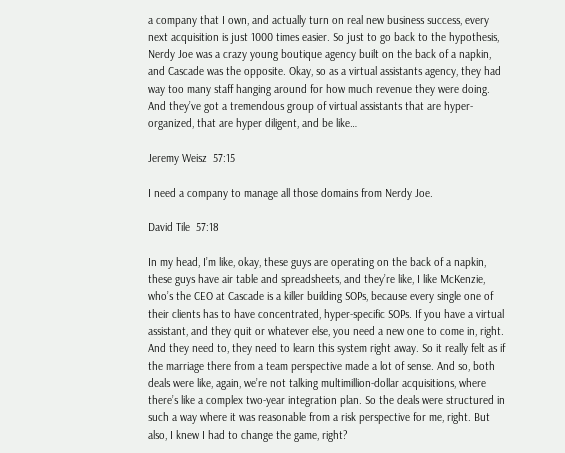a company that I own, and actually turn on real new business success, every next acquisition is just 1000 times easier. So just to go back to the hypothesis, Nerdy Joe was a crazy young boutique agency built on the back of a napkin, and Cascade was the opposite. Okay, so as a virtual assistants agency, they had way too many staff hanging around for how much revenue they were doing. And they’ve got a tremendous group of virtual assistants that are hyper-organized, that are hyper diligent, and be like…

Jeremy Weisz  57:15

I need a company to manage all those domains from Nerdy Joe.

David Tile  57:18

In my head, I’m like, okay, these guys are operating on the back of a napkin, these guys have air table and spreadsheets, and they’re like, I like McKenzie, who’s the CEO at Cascade is a killer building SOPs, because every single one of their clients has to have concentrated, hyper-specific SOPs. If you have a virtual assistant, and they quit or whatever else, you need a new one to come in, right. And they need to, they need to learn this system right away. So it really felt as if the marriage there from a team perspective made a lot of sense. And so, both deals were like, again, we’re not talking multimillion-dollar acquisitions, where there’s like a complex two-year integration plan. So the deals were structured in such a way where it was reasonable from a risk perspective for me, right. But also, I knew I had to change the game, right?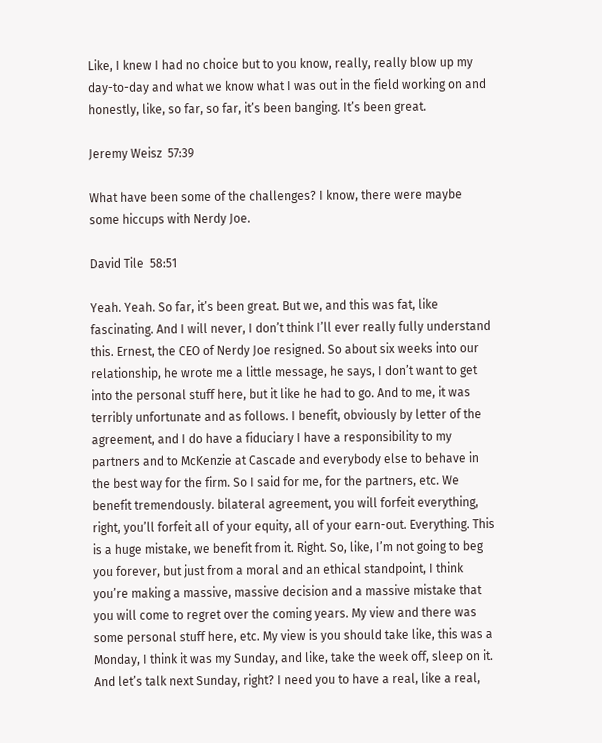Like, I knew I had no choice but to you know, really, really blow up my day-to-day and what we know what I was out in the field working on and honestly, like, so far, so far, it’s been banging. It’s been great.

Jeremy Weisz  57:39

What have been some of the challenges? I know, there were maybe some hiccups with Nerdy Joe.

David Tile  58:51

Yeah. Yeah. So far, it’s been great. But we, and this was fat, like fascinating. And I will never, I don’t think I’ll ever really fully understand this. Ernest, the CEO of Nerdy Joe resigned. So about six weeks into our relationship, he wrote me a little message, he says, I don’t want to get into the personal stuff here, but it like he had to go. And to me, it was terribly unfortunate and as follows. I benefit, obviously by letter of the agreement, and I do have a fiduciary I have a responsibility to my partners and to McKenzie at Cascade and everybody else to behave in the best way for the firm. So I said for me, for the partners, etc. We benefit tremendously. bilateral agreement, you will forfeit everything, right, you’ll forfeit all of your equity, all of your earn-out. Everything. This is a huge mistake, we benefit from it. Right. So, like, I’m not going to beg you forever, but just from a moral and an ethical standpoint, I think you’re making a massive, massive decision and a massive mistake that you will come to regret over the coming years. My view and there was some personal stuff here, etc. My view is you should take like, this was a Monday, I think it was my Sunday, and like, take the week off, sleep on it. And let’s talk next Sunday, right? I need you to have a real, like a real,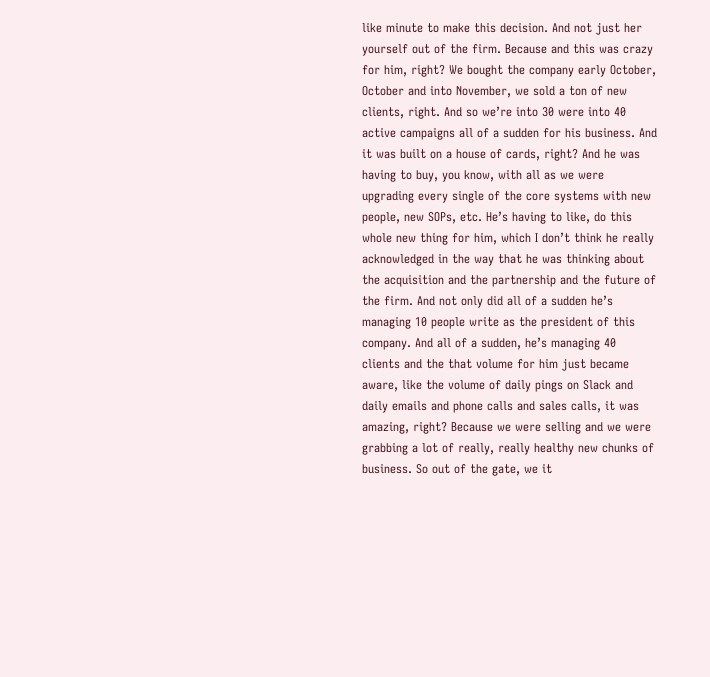like minute to make this decision. And not just her yourself out of the firm. Because and this was crazy for him, right? We bought the company early October, October and into November, we sold a ton of new clients, right. And so we’re into 30 were into 40 active campaigns all of a sudden for his business. And it was built on a house of cards, right? And he was having to buy, you know, with all as we were upgrading every single of the core systems with new people, new SOPs, etc. He’s having to like, do this whole new thing for him, which I don’t think he really acknowledged in the way that he was thinking about the acquisition and the partnership and the future of the firm. And not only did all of a sudden he’s managing 10 people write as the president of this company. And all of a sudden, he’s managing 40 clients and the that volume for him just became aware, like the volume of daily pings on Slack and daily emails and phone calls and sales calls, it was amazing, right? Because we were selling and we were grabbing a lot of really, really healthy new chunks of business. So out of the gate, we it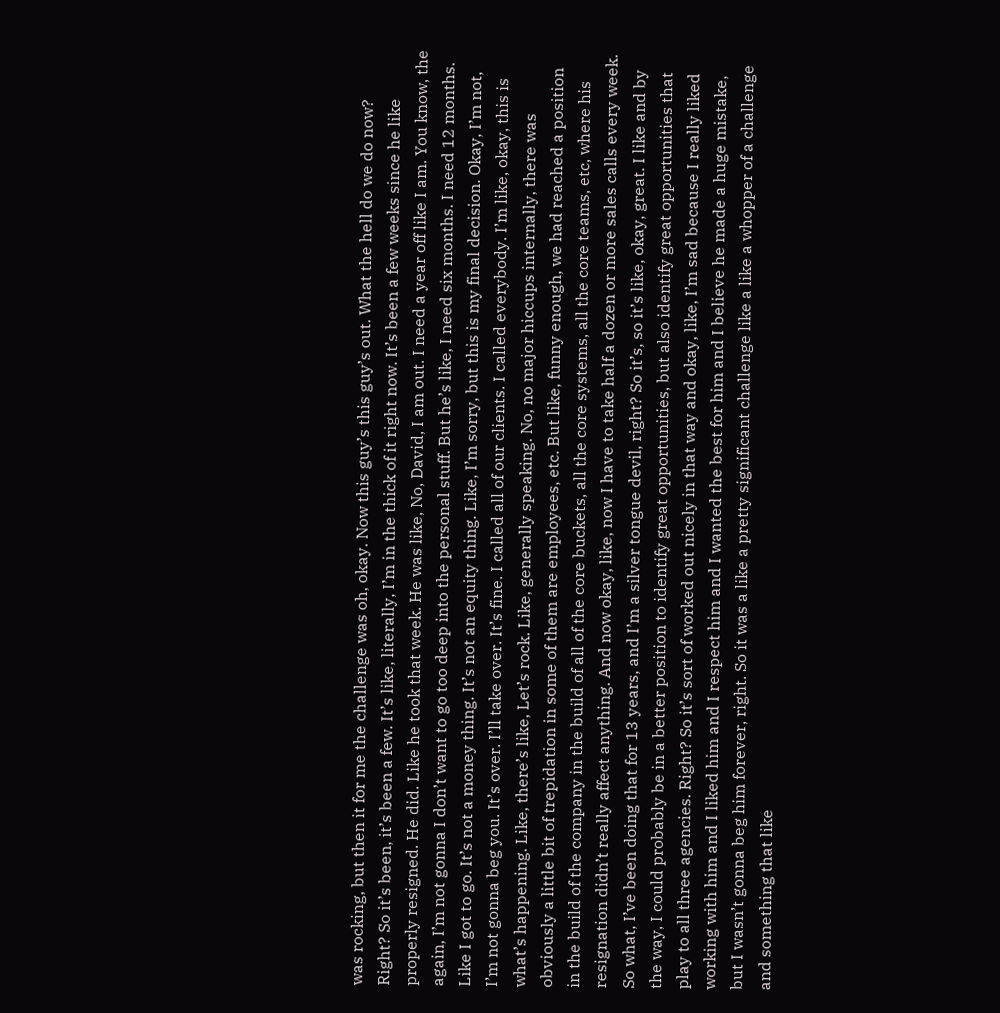was rocking, but then it for me the challenge was oh, okay. Now this guy’s this guy’s out. What the hell do we do now? Right? So it’s been, it’s been a few. It’s like, literally, I’m in the thick of it right now. It’s been a few weeks since he like properly resigned. He did. Like he took that week. He was like, No, David, I am out. I need a year off like I am. You know, the again, I’m not gonna I don’t want to go too deep into the personal stuff. But he’s like, I need six months. I need 12 months. Like I got to go. It’s not a money thing. It’s not an equity thing. Like, I’m sorry, but this is my final decision. Okay, I’m not, I’m not gonna beg you. It’s over. I’ll take over. It’s fine. I called all of our clients. I called everybody. I’m like, okay, this is what’s happening. Like, there’s like, Let’s rock. Like, generally speaking. No, no major hiccups internally, there was obviously a little bit of trepidation in some of them are employees, etc. But like, funny enough, we had reached a position in the build of the company in the build of all of the core buckets, all the core systems, all the core teams, etc, where his resignation didn’t really affect anything. And now okay, like, now I have to take half a dozen or more sales calls every week. So what, I’ve been doing that for 13 years, and I’m a silver tongue devil, right? So it’s, so it’s like, okay, great. I like and by the way, I could probably be in a better position to identify great opportunities, but also identify great opportunities that play to all three agencies. Right? So it’s sort of worked out nicely in that way and okay, like, I’m sad because I really liked working with him and I liked him and I respect him and I wanted the best for him and I believe he made a huge mistake, but I wasn’t gonna beg him forever, right. So it was a like a pretty significant challenge like a like a whopper of a challenge and something that like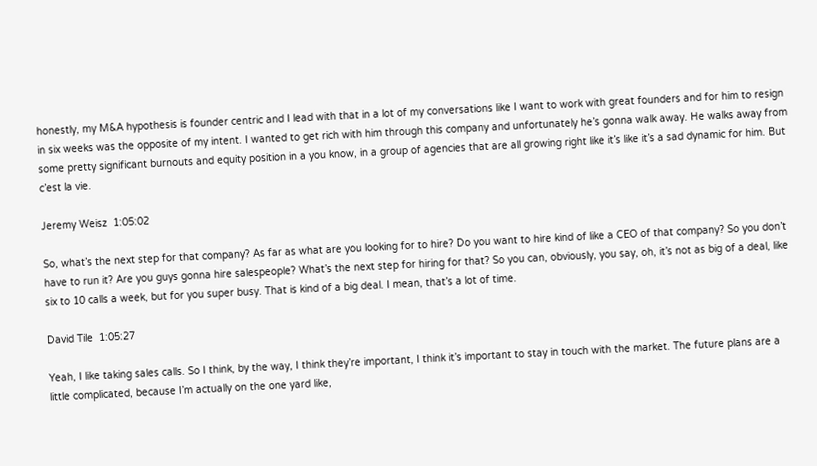honestly, my M&A hypothesis is founder centric and I lead with that in a lot of my conversations like I want to work with great founders and for him to resign in six weeks was the opposite of my intent. I wanted to get rich with him through this company and unfortunately he’s gonna walk away. He walks away from some pretty significant burnouts and equity position in a you know, in a group of agencies that are all growing right like it’s like it’s a sad dynamic for him. But c’est la vie.

Jeremy Weisz  1:05:02

So, what’s the next step for that company? As far as what are you looking for to hire? Do you want to hire kind of like a CEO of that company? So you don’t have to run it? Are you guys gonna hire salespeople? What’s the next step for hiring for that? So you can, obviously, you say, oh, it’s not as big of a deal, like six to 10 calls a week, but for you super busy. That is kind of a big deal. I mean, that’s a lot of time.

David Tile  1:05:27

Yeah, I like taking sales calls. So I think, by the way, I think they’re important, I think it’s important to stay in touch with the market. The future plans are a little complicated, because I’m actually on the one yard like,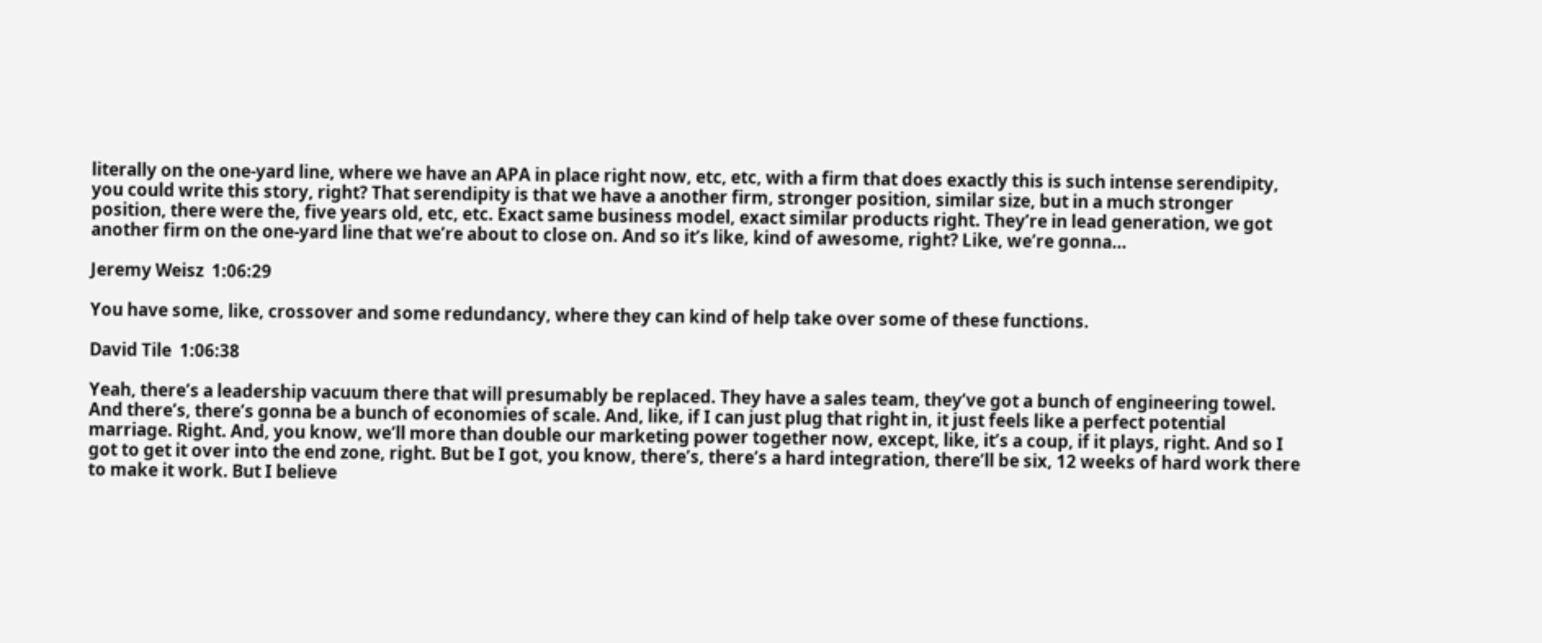literally on the one-yard line, where we have an APA in place right now, etc, etc, with a firm that does exactly this is such intense serendipity, you could write this story, right? That serendipity is that we have a another firm, stronger position, similar size, but in a much stronger position, there were the, five years old, etc, etc. Exact same business model, exact similar products right. They’re in lead generation, we got another firm on the one-yard line that we’re about to close on. And so it’s like, kind of awesome, right? Like, we’re gonna…

Jeremy Weisz  1:06:29

You have some, like, crossover and some redundancy, where they can kind of help take over some of these functions.

David Tile  1:06:38

Yeah, there’s a leadership vacuum there that will presumably be replaced. They have a sales team, they’ve got a bunch of engineering towel. And there’s, there’s gonna be a bunch of economies of scale. And, like, if I can just plug that right in, it just feels like a perfect potential marriage. Right. And, you know, we’ll more than double our marketing power together now, except, like, it’s a coup, if it plays, right. And so I got to get it over into the end zone, right. But be I got, you know, there’s, there’s a hard integration, there’ll be six, 12 weeks of hard work there to make it work. But I believe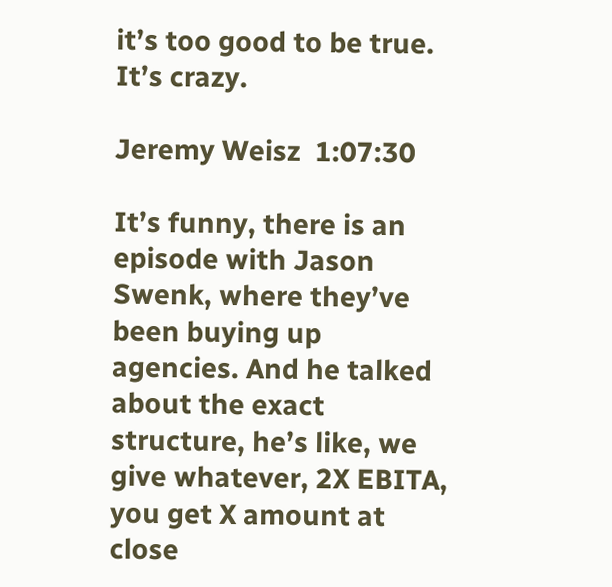it’s too good to be true. It’s crazy.

Jeremy Weisz  1:07:30

It’s funny, there is an episode with Jason Swenk, where they’ve been buying up agencies. And he talked about the exact structure, he’s like, we give whatever, 2X EBITA, you get X amount at close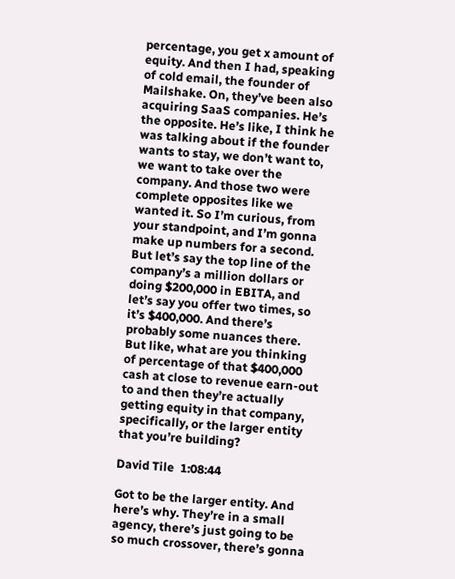percentage, you get x amount of equity. And then I had, speaking of cold email, the founder of Mailshake. On, they’ve been also acquiring SaaS companies. He’s the opposite. He’s like, I think he was talking about if the founder wants to stay, we don’t want to, we want to take over the company. And those two were complete opposites like we wanted it. So I’m curious, from your standpoint, and I’m gonna make up numbers for a second. But let’s say the top line of the company’s a million dollars or doing $200,000 in EBITA, and let’s say you offer two times, so it’s $400,000. And there’s probably some nuances there. But like, what are you thinking of percentage of that $400,000 cash at close to revenue earn-out to and then they’re actually getting equity in that company, specifically, or the larger entity that you’re building?

David Tile  1:08:44

Got to be the larger entity. And here’s why. They’re in a small agency, there’s just going to be so much crossover, there’s gonna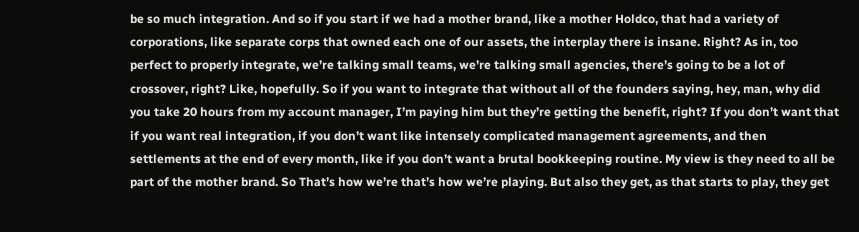be so much integration. And so if you start if we had a mother brand, like a mother Holdco, that had a variety of corporations, like separate corps that owned each one of our assets, the interplay there is insane. Right? As in, too perfect to properly integrate, we’re talking small teams, we’re talking small agencies, there’s going to be a lot of crossover, right? Like, hopefully. So if you want to integrate that without all of the founders saying, hey, man, why did you take 20 hours from my account manager, I’m paying him but they’re getting the benefit, right? If you don’t want that if you want real integration, if you don’t want like intensely complicated management agreements, and then settlements at the end of every month, like if you don’t want a brutal bookkeeping routine. My view is they need to all be part of the mother brand. So That’s how we’re that’s how we’re playing. But also they get, as that starts to play, they get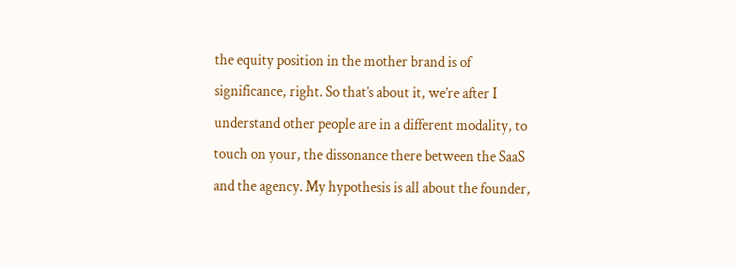the equity position in the mother brand is of significance, right. So that’s about it, we’re after I understand other people are in a different modality, to touch on your, the dissonance there between the SaaS and the agency. My hypothesis is all about the founder,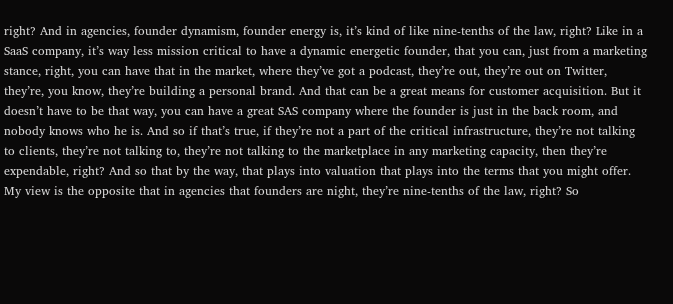right? And in agencies, founder dynamism, founder energy is, it’s kind of like nine-tenths of the law, right? Like in a SaaS company, it’s way less mission critical to have a dynamic energetic founder, that you can, just from a marketing stance, right, you can have that in the market, where they’ve got a podcast, they’re out, they’re out on Twitter, they’re, you know, they’re building a personal brand. And that can be a great means for customer acquisition. But it doesn’t have to be that way, you can have a great SAS company where the founder is just in the back room, and nobody knows who he is. And so if that’s true, if they’re not a part of the critical infrastructure, they’re not talking to clients, they’re not talking to, they’re not talking to the marketplace in any marketing capacity, then they’re expendable, right? And so that by the way, that plays into valuation that plays into the terms that you might offer. My view is the opposite that in agencies that founders are night, they’re nine-tenths of the law, right? So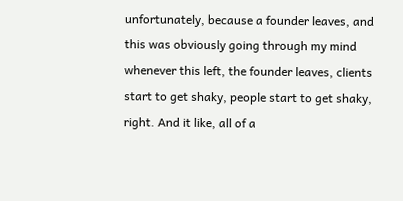unfortunately, because a founder leaves, and this was obviously going through my mind whenever this left, the founder leaves, clients start to get shaky, people start to get shaky, right. And it like, all of a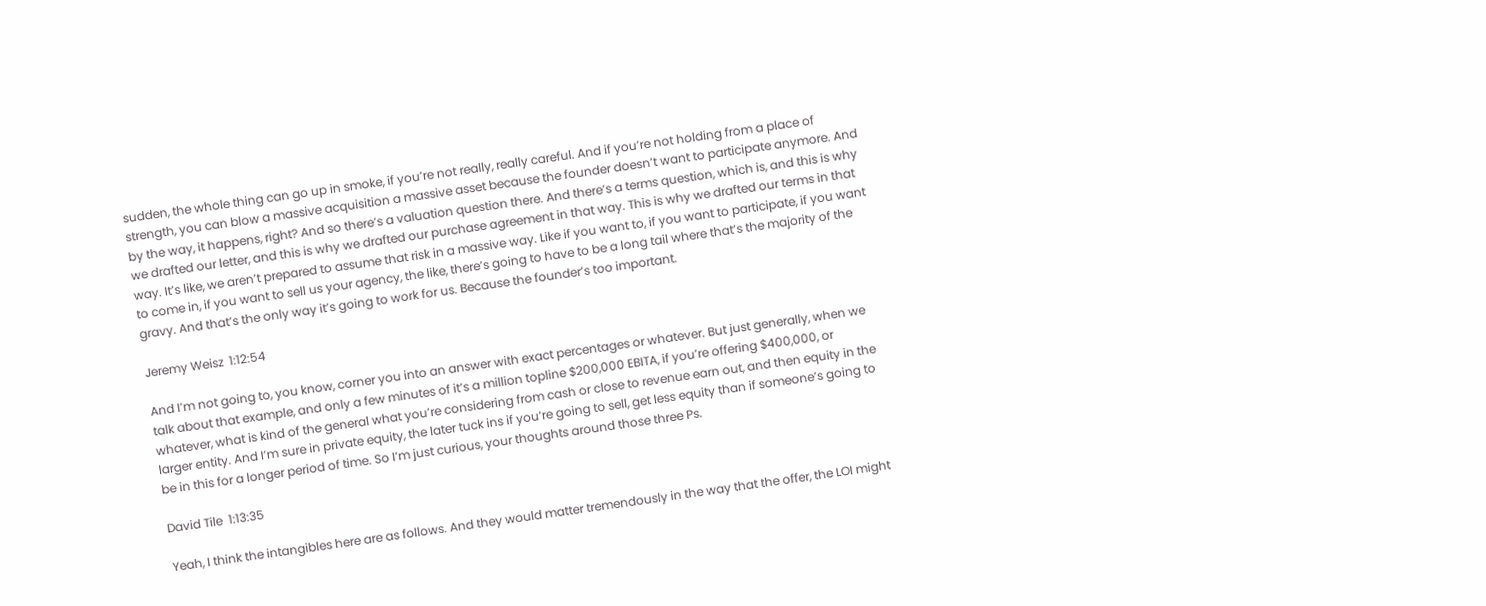sudden, the whole thing can go up in smoke, if you’re not really, really careful. And if you’re not holding from a place of strength, you can blow a massive acquisition a massive asset because the founder doesn’t want to participate anymore. And by the way, it happens, right? And so there’s a valuation question there. And there’s a terms question, which is, and this is why we drafted our letter, and this is why we drafted our purchase agreement in that way. This is why we drafted our terms in that way. It’s like, we aren’t prepared to assume that risk in a massive way. Like if you want to, if you want to participate, if you want to come in, if you want to sell us your agency, the like, there’s going to have to be a long tail where that’s the majority of the gravy. And that’s the only way it’s going to work for us. Because the founder’s too important.

Jeremy Weisz  1:12:54

And I’m not going to, you know, corner you into an answer with exact percentages or whatever. But just generally, when we talk about that example, and only a few minutes of it’s a million topline $200,000 EBITA, if you’re offering $400,000, or whatever, what is kind of the general what you’re considering from cash or close to revenue earn out, and then equity in the larger entity. And I’m sure in private equity, the later tuck ins if you’re going to sell, get less equity than if someone’s going to be in this for a longer period of time. So I’m just curious, your thoughts around those three Ps.

David Tile  1:13:35

Yeah, I think the intangibles here are as follows. And they would matter tremendously in the way that the offer, the LOI might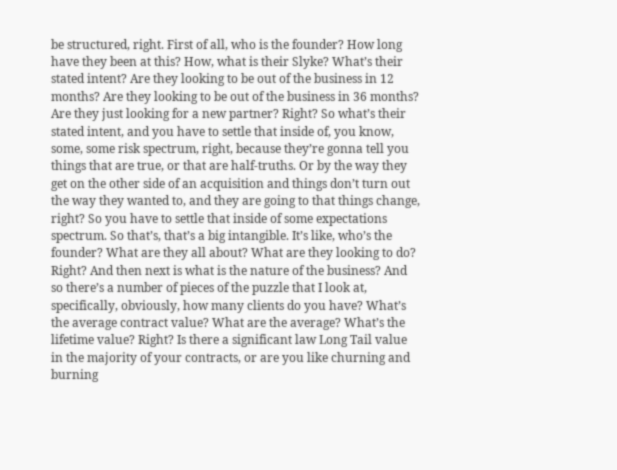be structured, right. First of all, who is the founder? How long have they been at this? How, what is their Slyke? What’s their stated intent? Are they looking to be out of the business in 12 months? Are they looking to be out of the business in 36 months? Are they just looking for a new partner? Right? So what’s their stated intent, and you have to settle that inside of, you know, some, some risk spectrum, right, because they’re gonna tell you things that are true, or that are half-truths. Or by the way they get on the other side of an acquisition and things don’t turn out the way they wanted to, and they are going to that things change, right? So you have to settle that inside of some expectations spectrum. So that’s, that’s a big intangible. It’s like, who’s the founder? What are they all about? What are they looking to do? Right? And then next is what is the nature of the business? And so there’s a number of pieces of the puzzle that I look at, specifically, obviously, how many clients do you have? What’s the average contract value? What are the average? What’s the lifetime value? Right? Is there a significant law Long Tail value in the majority of your contracts, or are you like churning and burning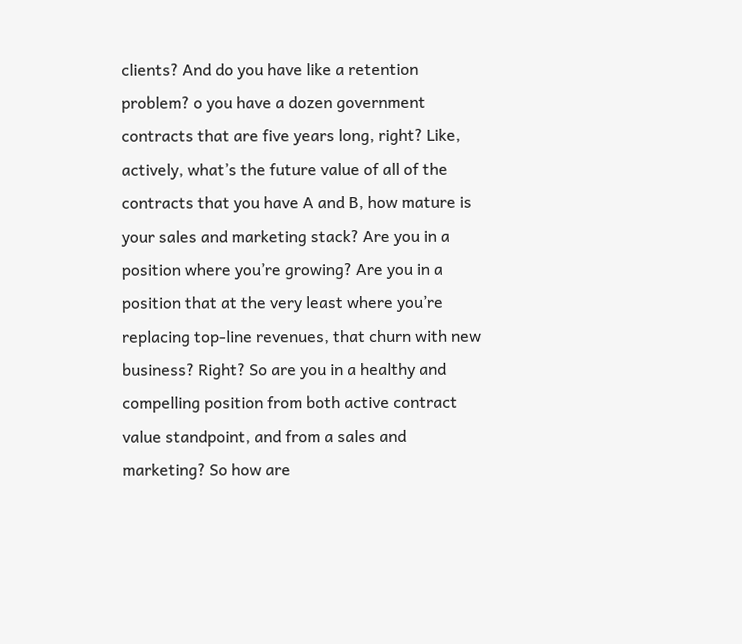clients? And do you have like a retention problem? o you have a dozen government contracts that are five years long, right? Like, actively, what’s the future value of all of the contracts that you have A and B, how mature is your sales and marketing stack? Are you in a position where you’re growing? Are you in a position that at the very least where you’re replacing top-line revenues, that churn with new business? Right? So are you in a healthy and compelling position from both active contract value standpoint, and from a sales and marketing? So how are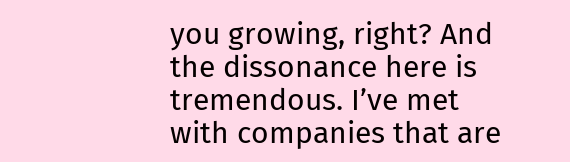you growing, right? And the dissonance here is tremendous. I’ve met with companies that are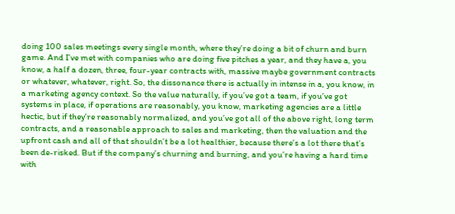doing 100 sales meetings every single month, where they’re doing a bit of churn and burn game. And I’ve met with companies who are doing five pitches a year, and they have a, you know, a half a dozen, three, four-year contracts with, massive maybe government contracts or whatever, whatever, right. So, the dissonance there is actually in intense in a, you know, in a marketing agency context. So the value naturally, if you’ve got a team, if you’ve got systems in place, if operations are reasonably, you know, marketing agencies are a little hectic, but if they’re reasonably normalized, and you’ve got all of the above right, long term contracts, and a reasonable approach to sales and marketing, then the valuation and the upfront cash and all of that shouldn’t be a lot healthier, because there’s a lot there that’s been de-risked. But if the company’s churning and burning, and you’re having a hard time with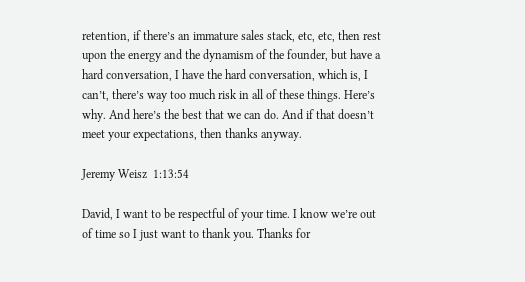retention, if there’s an immature sales stack, etc, etc, then rest upon the energy and the dynamism of the founder, but have a hard conversation, I have the hard conversation, which is, I can’t, there’s way too much risk in all of these things. Here’s why. And here’s the best that we can do. And if that doesn’t meet your expectations, then thanks anyway.

Jeremy Weisz  1:13:54

David, I want to be respectful of your time. I know we’re out of time so I just want to thank you. Thanks for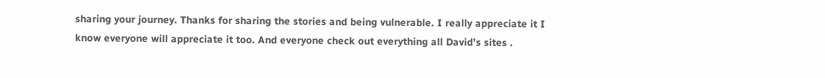sharing your journey. Thanks for sharing the stories and being vulnerable. I really appreciate it I know everyone will appreciate it too. And everyone check out everything all David’s sites .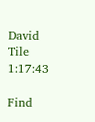David Tile  1:17:43

Find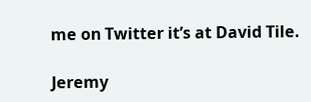me on Twitter it’s at David Tile.

Jeremy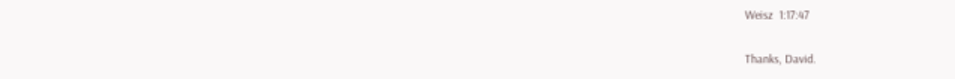Weisz  1:17:47

Thanks, David.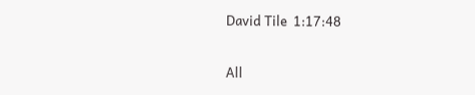David Tile  1:17:48

All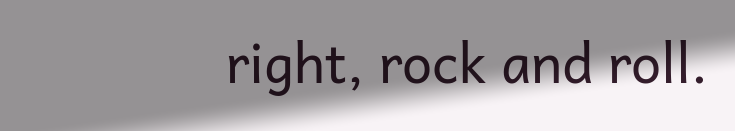right, rock and roll.